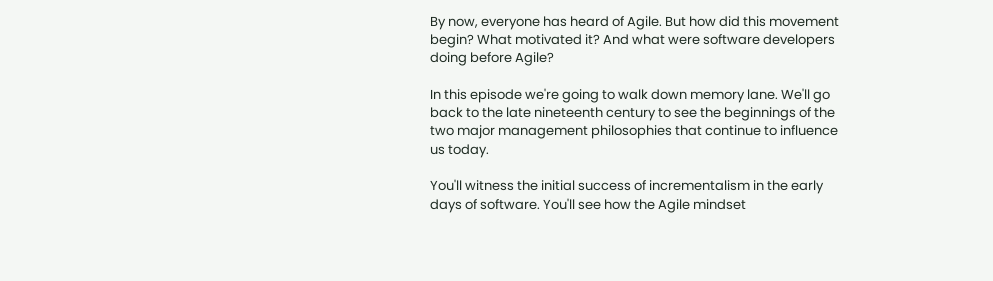By now, everyone has heard of Agile. But how did this movement begin? What motivated it? And what were software developers doing before Agile?

In this episode we're going to walk down memory lane. We'll go back to the late nineteenth century to see the beginnings of the two major management philosophies that continue to influence us today.

You'll witness the initial success of incrementalism in the early days of software. You'll see how the Agile mindset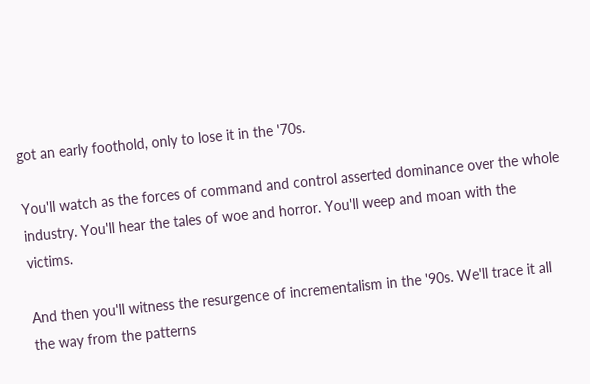got an early foothold, only to lose it in the '70s.

You'll watch as the forces of command and control asserted dominance over the whole industry. You'll hear the tales of woe and horror. You'll weep and moan with the victims.

And then you'll witness the resurgence of incrementalism in the '90s. We'll trace it all the way from the patterns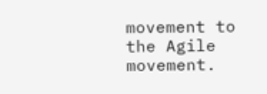movement to the Agile movement.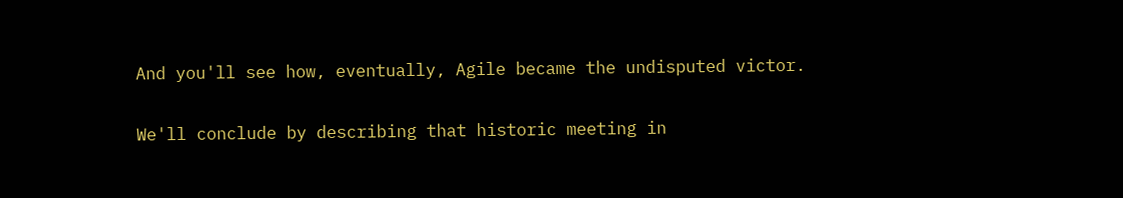And you'll see how, eventually, Agile became the undisputed victor.

We'll conclude by describing that historic meeting in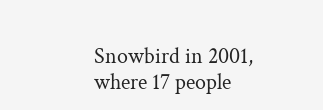Snowbird in 2001, where 17 people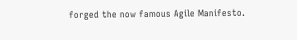forged the now famous Agile Manifesto.